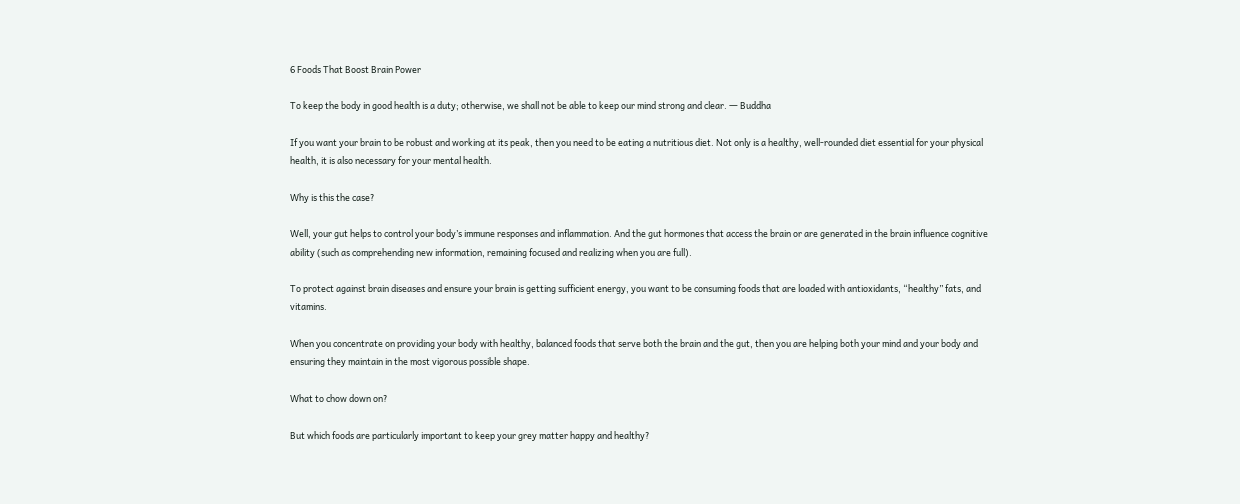6 Foods That Boost Brain Power

To keep the body in good health is a duty; otherwise, we shall not be able to keep our mind strong and clear. ― Buddha

If you want your brain to be robust and working at its peak, then you need to be eating a nutritious diet. Not only is a healthy, well-rounded diet essential for your physical health, it is also necessary for your mental health.

Why is this the case?

Well, your gut helps to control your body’s immune responses and inflammation. And the gut hormones that access the brain or are generated in the brain influence cognitive ability (such as comprehending new information, remaining focused and realizing when you are full).

To protect against brain diseases and ensure your brain is getting sufficient energy, you want to be consuming foods that are loaded with antioxidants, “healthy” fats, and vitamins.

When you concentrate on providing your body with healthy, balanced foods that serve both the brain and the gut, then you are helping both your mind and your body and ensuring they maintain in the most vigorous possible shape.

What to chow down on?

But which foods are particularly important to keep your grey matter happy and healthy?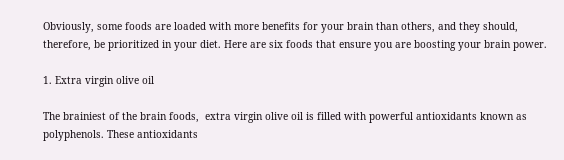Obviously, some foods are loaded with more benefits for your brain than others, and they should, therefore, be prioritized in your diet. Here are six foods that ensure you are boosting your brain power.

1. Extra virgin olive oil

The brainiest of the brain foods,  extra virgin olive oil is filled with powerful antioxidants known as polyphenols. These antioxidants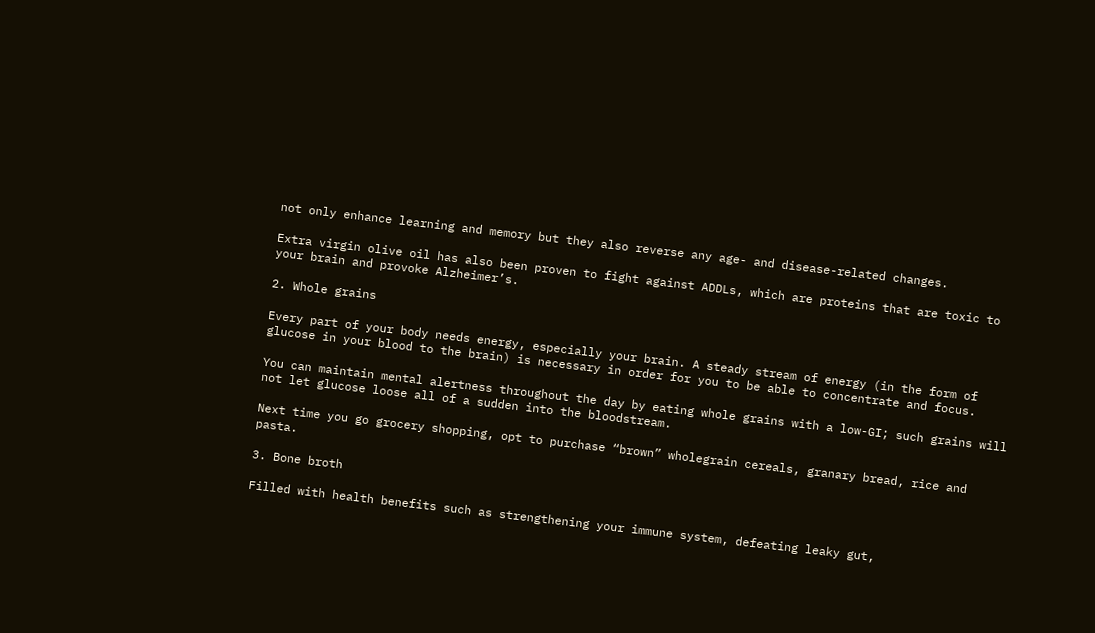not only enhance learning and memory but they also reverse any age- and disease-related changes.

Extra virgin olive oil has also been proven to fight against ADDLs, which are proteins that are toxic to your brain and provoke Alzheimer’s.

2. Whole grains

Every part of your body needs energy, especially your brain. A steady stream of energy (in the form of glucose in your blood to the brain) is necessary in order for you to be able to concentrate and focus.

You can maintain mental alertness throughout the day by eating whole grains with a low-GI; such grains will not let glucose loose all of a sudden into the bloodstream.

Next time you go grocery shopping, opt to purchase “brown” wholegrain cereals, granary bread, rice and pasta.

3. Bone broth

Filled with health benefits such as strengthening your immune system, defeating leaky gut,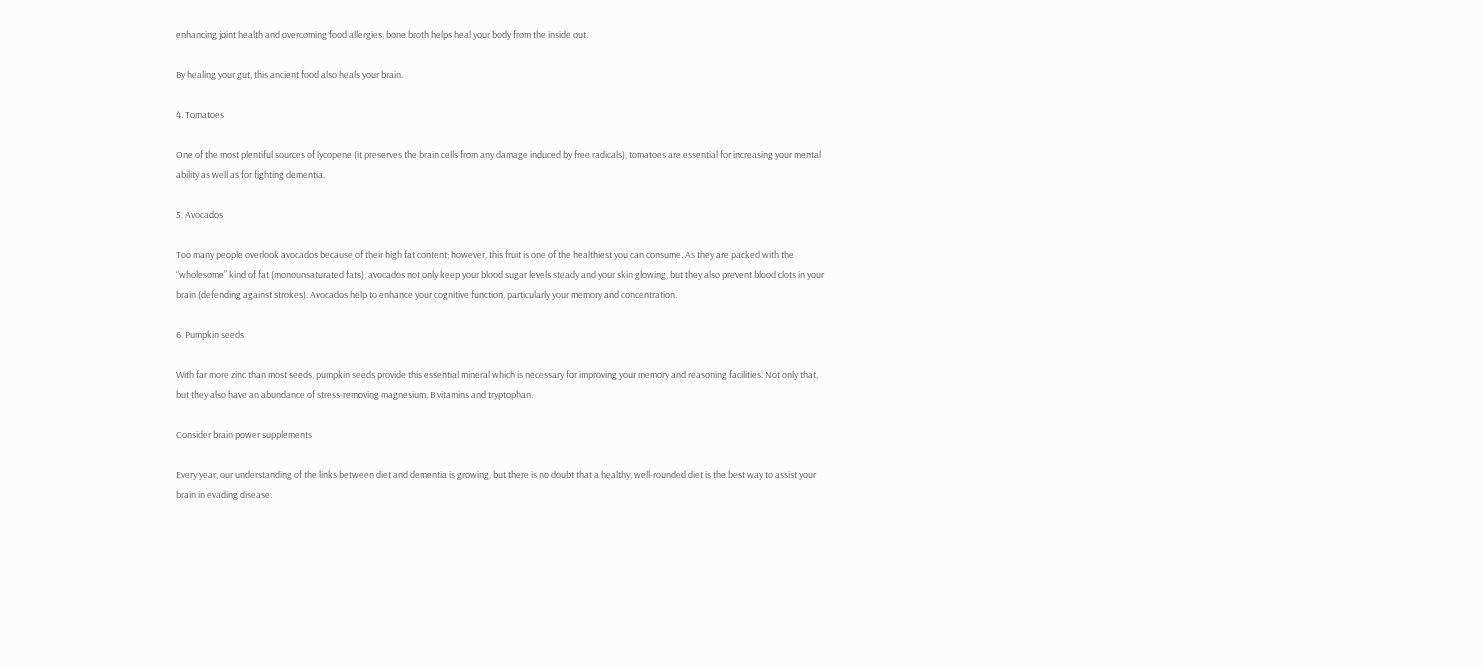enhancing joint health and overcoming food allergies, bone broth helps heal your body from the inside out.

By healing your gut, this ancient food also heals your brain.

4. Tomatoes

One of the most plentiful sources of lycopene (it preserves the brain cells from any damage induced by free radicals), tomatoes are essential for increasing your mental ability as well as for fighting dementia.

5. Avocados

Too many people overlook avocados because of their high fat content; however, this fruit is one of the healthiest you can consume. As they are packed with the “wholesome” kind of fat (monounsaturated fats), avocados not only keep your blood sugar levels steady and your skin glowing, but they also prevent blood clots in your brain (defending against strokes). Avocados help to enhance your cognitive function, particularly your memory and concentration.

6. Pumpkin seeds

With far more zinc than most seeds, pumpkin seeds provide this essential mineral which is necessary for improving your memory and reasoning facilities. Not only that, but they also have an abundance of stress-removing magnesium, B vitamins and tryptophan.

Consider brain power supplements

Every year, our understanding of the links between diet and dementia is growing, but there is no doubt that a healthy, well-rounded diet is the best way to assist your brain in evading disease.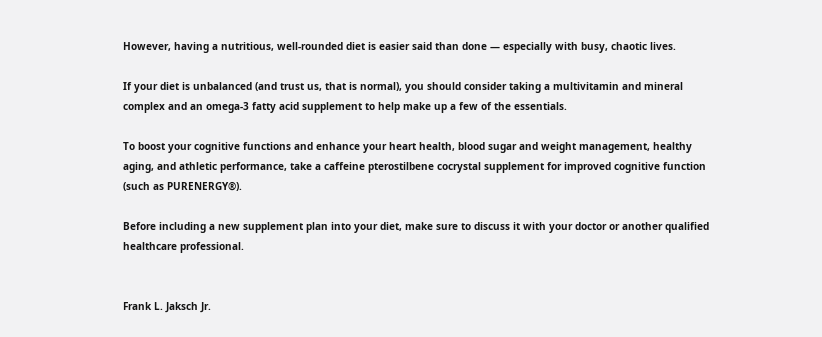However, having a nutritious, well-rounded diet is easier said than done — especially with busy, chaotic lives.

If your diet is unbalanced (and trust us, that is normal), you should consider taking a multivitamin and mineral complex and an omega-3 fatty acid supplement to help make up a few of the essentials.

To boost your cognitive functions and enhance your heart health, blood sugar and weight management, healthy aging, and athletic performance, take a caffeine pterostilbene cocrystal supplement for improved cognitive function (such as PURENERGY®).

Before including a new supplement plan into your diet, make sure to discuss it with your doctor or another qualified healthcare professional.


Frank L. Jaksch Jr.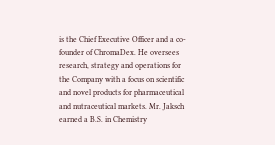is the Chief Executive Officer and a co-founder of ChromaDex. He oversees research, strategy and operations for the Company with a focus on scientific and novel products for pharmaceutical and nutraceutical markets. Mr. Jaksch earned a B.S. in Chemistry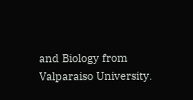and Biology from Valparaiso University.